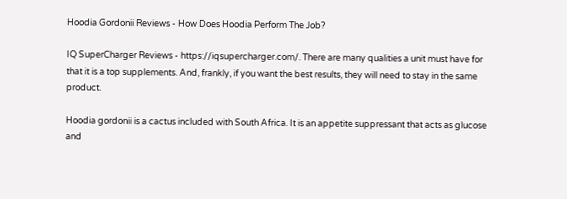Hoodia Gordonii Reviews - How Does Hoodia Perform The Job?

IQ SuperCharger Reviews - https://iqsupercharger.com/. There are many qualities a unit must have for that it is a top supplements. And, frankly, if you want the best results, they will need to stay in the same product.

Hoodia gordonii is a cactus included with South Africa. It is an appetite suppressant that acts as glucose and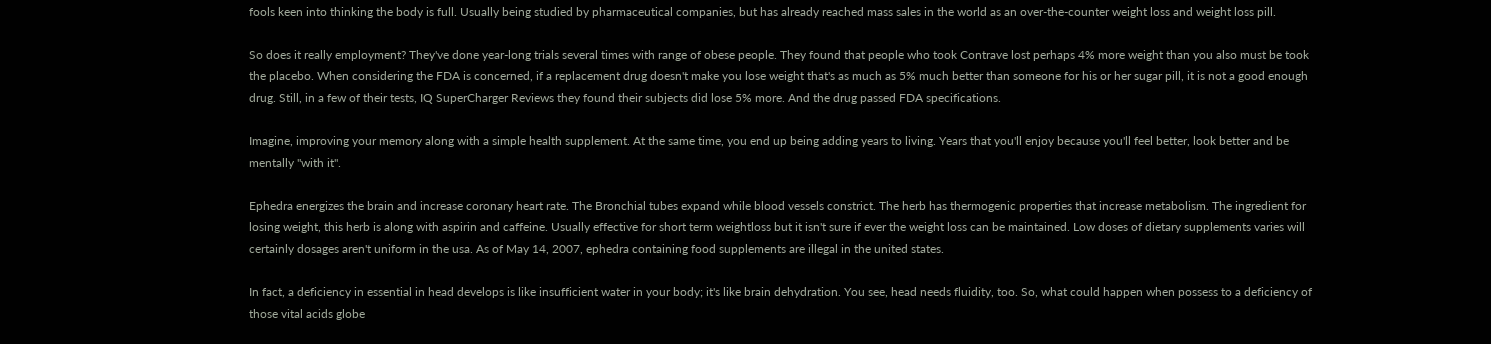fools keen into thinking the body is full. Usually being studied by pharmaceutical companies, but has already reached mass sales in the world as an over-the-counter weight loss and weight loss pill.

So does it really employment? They've done year-long trials several times with range of obese people. They found that people who took Contrave lost perhaps 4% more weight than you also must be took the placebo. When considering the FDA is concerned, if a replacement drug doesn't make you lose weight that's as much as 5% much better than someone for his or her sugar pill, it is not a good enough drug. Still, in a few of their tests, IQ SuperCharger Reviews they found their subjects did lose 5% more. And the drug passed FDA specifications.

Imagine, improving your memory along with a simple health supplement. At the same time, you end up being adding years to living. Years that you'll enjoy because you'll feel better, look better and be mentally "with it".

Ephedra energizes the brain and increase coronary heart rate. The Bronchial tubes expand while blood vessels constrict. The herb has thermogenic properties that increase metabolism. The ingredient for losing weight, this herb is along with aspirin and caffeine. Usually effective for short term weightloss but it isn't sure if ever the weight loss can be maintained. Low doses of dietary supplements varies will certainly dosages aren't uniform in the usa. As of May 14, 2007, ephedra containing food supplements are illegal in the united states.

In fact, a deficiency in essential in head develops is like insufficient water in your body; it's like brain dehydration. You see, head needs fluidity, too. So, what could happen when possess to a deficiency of those vital acids globe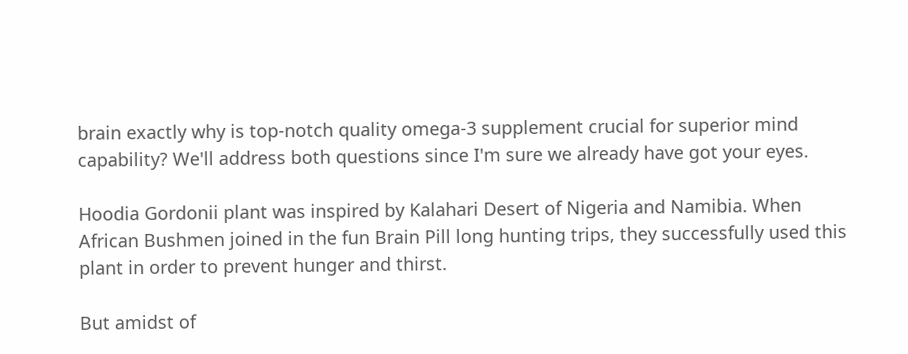brain exactly why is top-notch quality omega-3 supplement crucial for superior mind capability? We'll address both questions since I'm sure we already have got your eyes.

Hoodia Gordonii plant was inspired by Kalahari Desert of Nigeria and Namibia. When African Bushmen joined in the fun Brain Pill long hunting trips, they successfully used this plant in order to prevent hunger and thirst.

But amidst of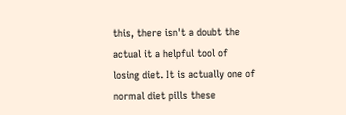this, there isn't a doubt the actual it a helpful tool of losing diet. It is actually one of normal diet pills these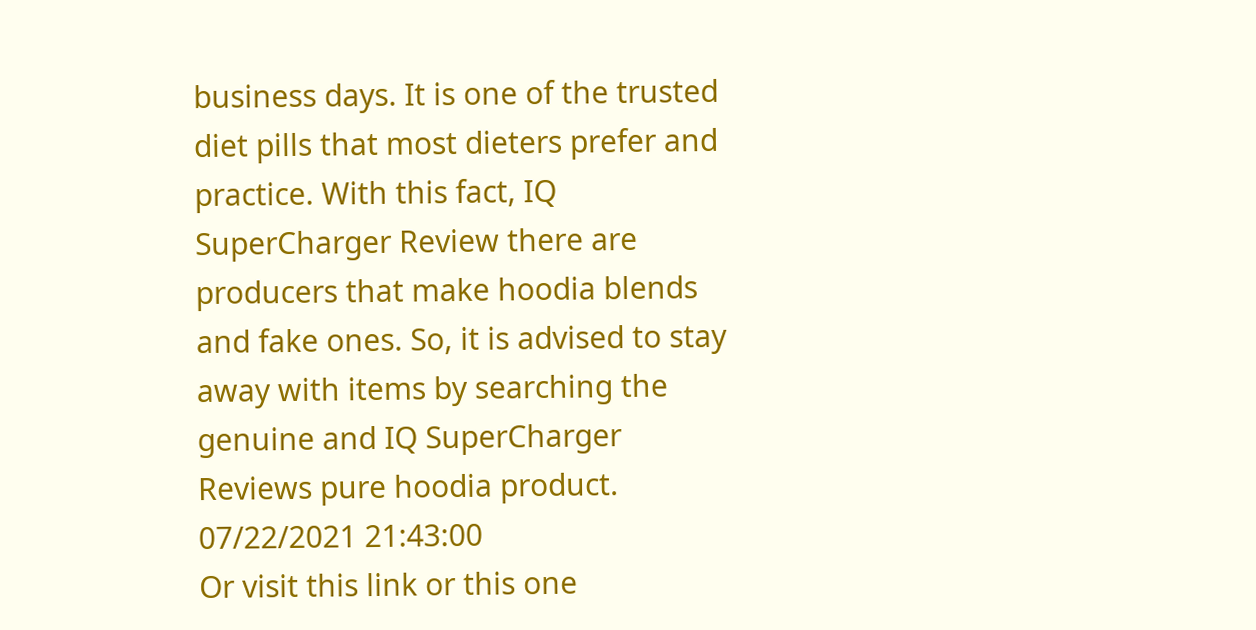business days. It is one of the trusted diet pills that most dieters prefer and practice. With this fact, IQ SuperCharger Review there are producers that make hoodia blends and fake ones. So, it is advised to stay away with items by searching the genuine and IQ SuperCharger Reviews pure hoodia product.
07/22/2021 21:43:00
Or visit this link or this one